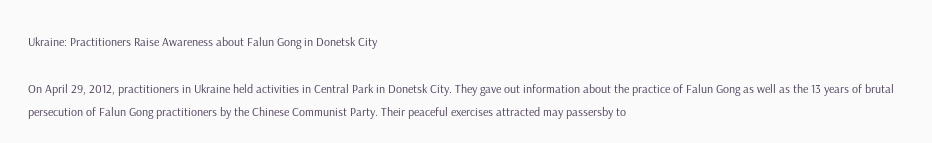Ukraine: Practitioners Raise Awareness about Falun Gong in Donetsk City

On April 29, 2012, practitioners in Ukraine held activities in Central Park in Donetsk City. They gave out information about the practice of Falun Gong as well as the 13 years of brutal persecution of Falun Gong practitioners by the Chinese Communist Party. Their peaceful exercises attracted may passersby to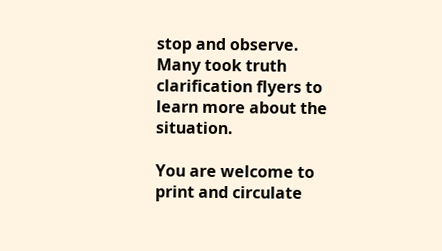stop and observe. Many took truth clarification flyers to learn more about the situation.

You are welcome to print and circulate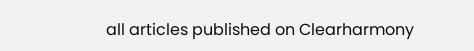all articles published on Clearharmony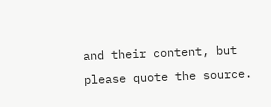and their content, but please quote the source.